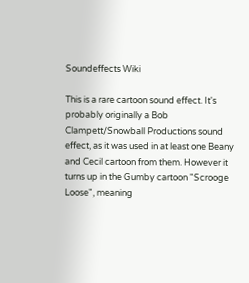Soundeffects Wiki

This is a rare cartoon sound effect. It's probably originally a Bob Clampett/Snowball Productions sound effect, as it was used in at least one Beany and Cecil cartoon from them. However it turns up in the Gumby cartoon "Scrooge Loose", meaning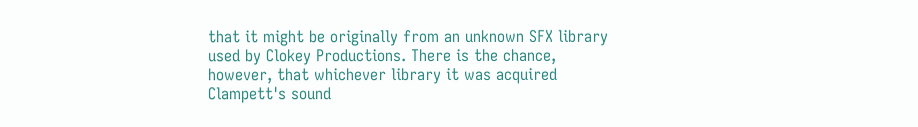that it might be originally from an unknown SFX library used by Clokey Productions. There is the chance, however, that whichever library it was acquired Clampett's sound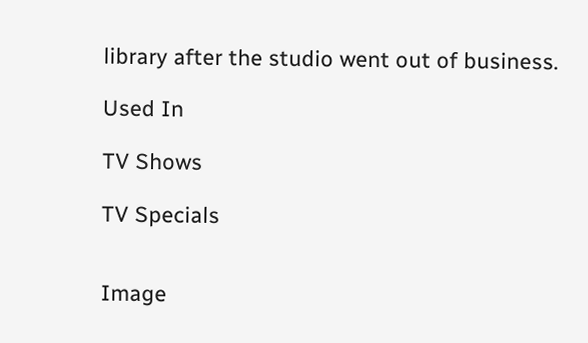library after the studio went out of business.

Used In

TV Shows

TV Specials


Image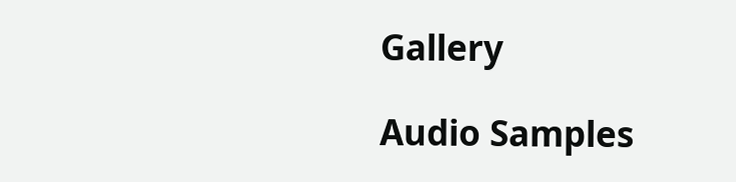Gallery

Audio Samples